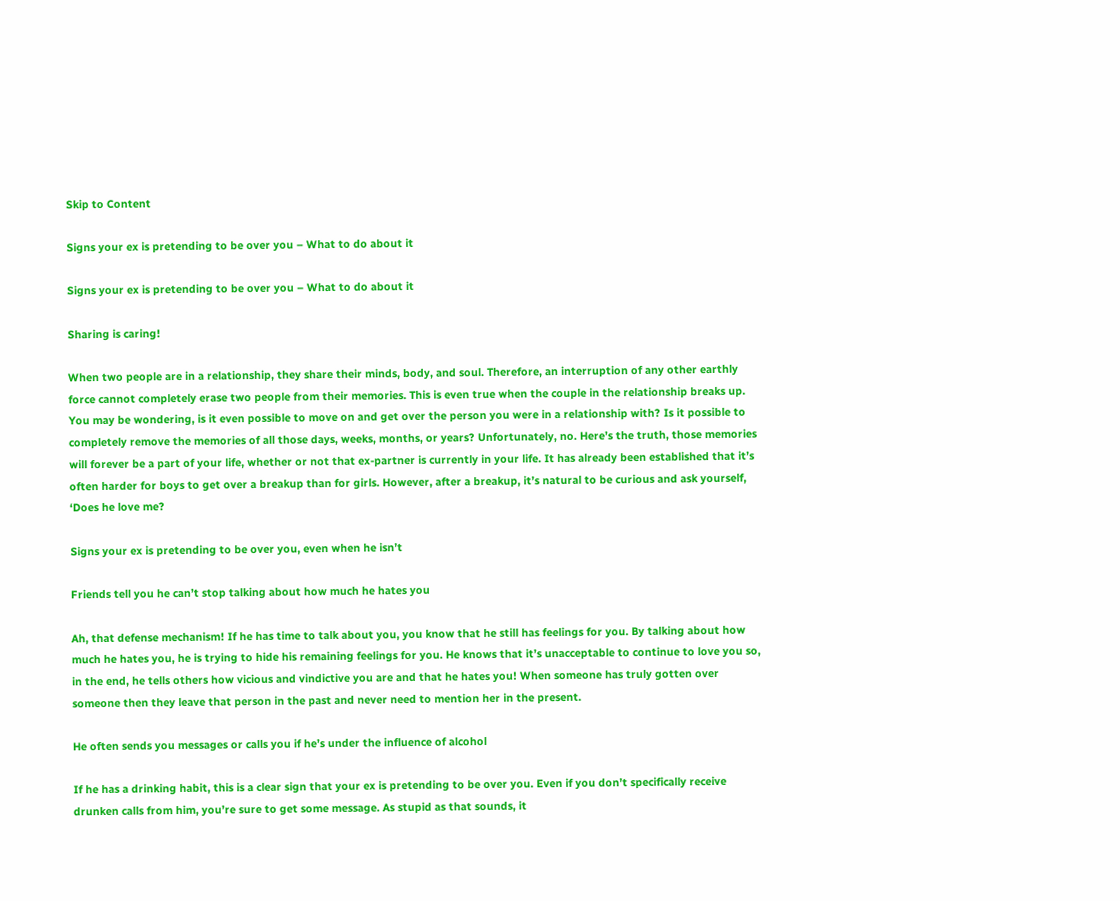Skip to Content

Signs your ex is pretending to be over you – What to do about it

Signs your ex is pretending to be over you – What to do about it

Sharing is caring!

When two people are in a relationship, they share their minds, body, and soul. Therefore, an interruption of any other earthly force cannot completely erase two people from their memories. This is even true when the couple in the relationship breaks up. You may be wondering, is it even possible to move on and get over the person you were in a relationship with? Is it possible to completely remove the memories of all those days, weeks, months, or years? Unfortunately, no. Here’s the truth, those memories will forever be a part of your life, whether or not that ex-partner is currently in your life. It has already been established that it’s often harder for boys to get over a breakup than for girls. However, after a breakup, it’s natural to be curious and ask yourself, ‘Does he love me?

Signs your ex is pretending to be over you, even when he isn’t

Friends tell you he can’t stop talking about how much he hates you

Ah, that defense mechanism! If he has time to talk about you, you know that he still has feelings for you. By talking about how much he hates you, he is trying to hide his remaining feelings for you. He knows that it’s unacceptable to continue to love you so, in the end, he tells others how vicious and vindictive you are and that he hates you! When someone has truly gotten over someone then they leave that person in the past and never need to mention her in the present.

He often sends you messages or calls you if he’s under the influence of alcohol

If he has a drinking habit, this is a clear sign that your ex is pretending to be over you. Even if you don’t specifically receive drunken calls from him, you’re sure to get some message. As stupid as that sounds, it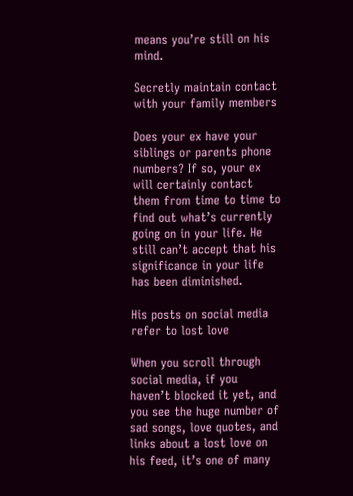means you’re still on his mind.

Secretly maintain contact with your family members

Does your ex have your siblings or parents phone numbers? If so, your ex will certainly contact them from time to time to find out what’s currently going on in your life. He still can’t accept that his significance in your life has been diminished.

His posts on social media refer to lost love

When you scroll through social media, if you haven’t blocked it yet, and you see the huge number of sad songs, love quotes, and links about a lost love on his feed, it’s one of many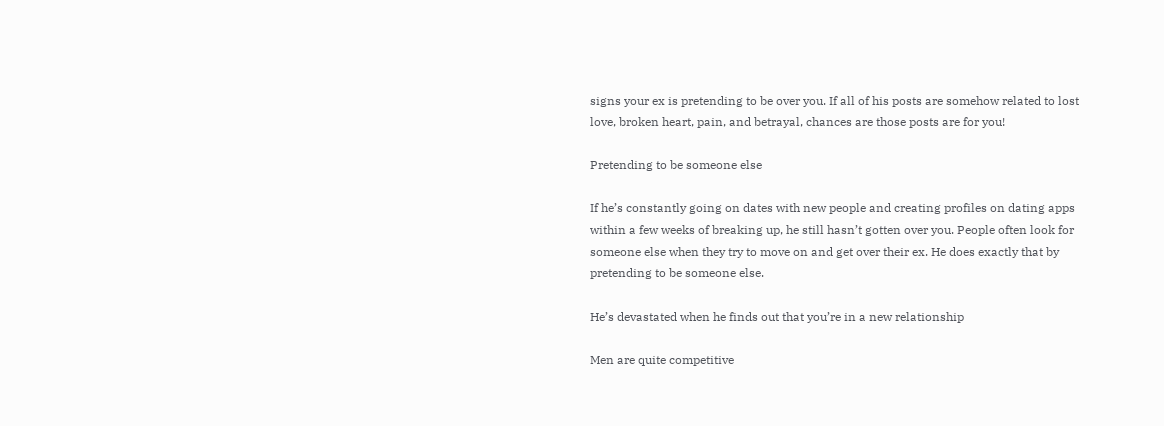signs your ex is pretending to be over you. If all of his posts are somehow related to lost love, broken heart, pain, and betrayal, chances are those posts are for you!

Pretending to be someone else

If he’s constantly going on dates with new people and creating profiles on dating apps within a few weeks of breaking up, he still hasn’t gotten over you. People often look for someone else when they try to move on and get over their ex. He does exactly that by pretending to be someone else.

He’s devastated when he finds out that you’re in a new relationship

Men are quite competitive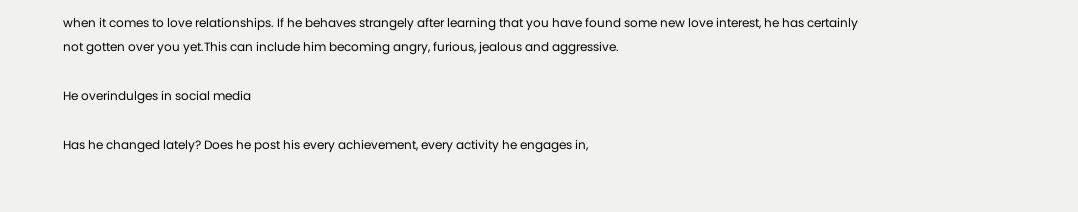when it comes to love relationships. If he behaves strangely after learning that you have found some new love interest, he has certainly not gotten over you yet.This can include him becoming angry, furious, jealous and aggressive.

He overindulges in social media

Has he changed lately? Does he post his every achievement, every activity he engages in,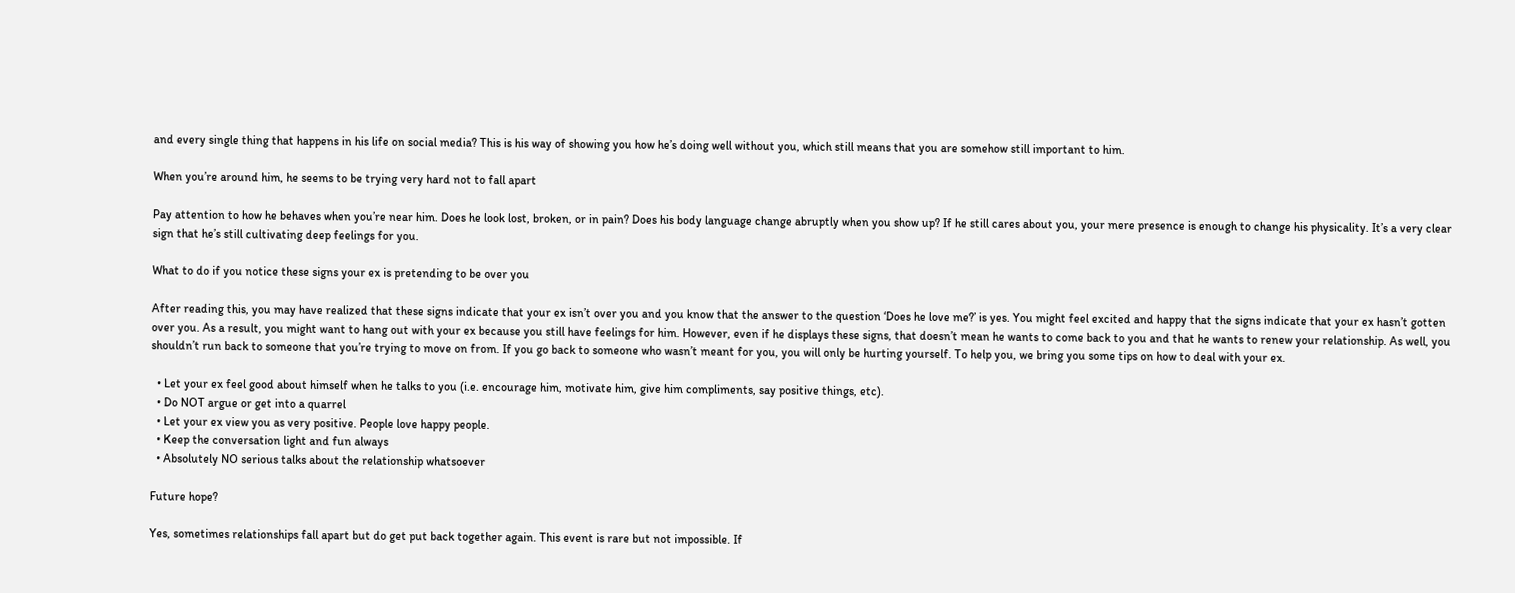and every single thing that happens in his life on social media? This is his way of showing you how he’s doing well without you, which still means that you are somehow still important to him.

When you’re around him, he seems to be trying very hard not to fall apart

Pay attention to how he behaves when you’re near him. Does he look lost, broken, or in pain? Does his body language change abruptly when you show up? If he still cares about you, your mere presence is enough to change his physicality. It’s a very clear sign that he’s still cultivating deep feelings for you.

What to do if you notice these signs your ex is pretending to be over you

After reading this, you may have realized that these signs indicate that your ex isn’t over you and you know that the answer to the question ‘Does he love me?’ is yes. You might feel excited and happy that the signs indicate that your ex hasn’t gotten over you. As a result, you might want to hang out with your ex because you still have feelings for him. However, even if he displays these signs, that doesn’t mean he wants to come back to you and that he wants to renew your relationship. As well, you shouldn’t run back to someone that you’re trying to move on from. If you go back to someone who wasn’t meant for you, you will only be hurting yourself. To help you, we bring you some tips on how to deal with your ex.

  • Let your ex feel good about himself when he talks to you (i.e. encourage him, motivate him, give him compliments, say positive things, etc).
  • Do NOT argue or get into a quarrel
  • Let your ex view you as very positive. People love happy people.
  • Keep the conversation light and fun always
  • Absolutely NO serious talks about the relationship whatsoever

Future hope?

Yes, sometimes relationships fall apart but do get put back together again. This event is rare but not impossible. If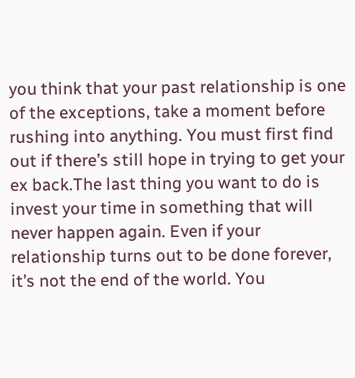you think that your past relationship is one of the exceptions, take a moment before rushing into anything. You must first find out if there’s still hope in trying to get your ex back.The last thing you want to do is invest your time in something that will never happen again. Even if your relationship turns out to be done forever, it’s not the end of the world. You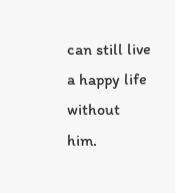can still live a happy life without him.